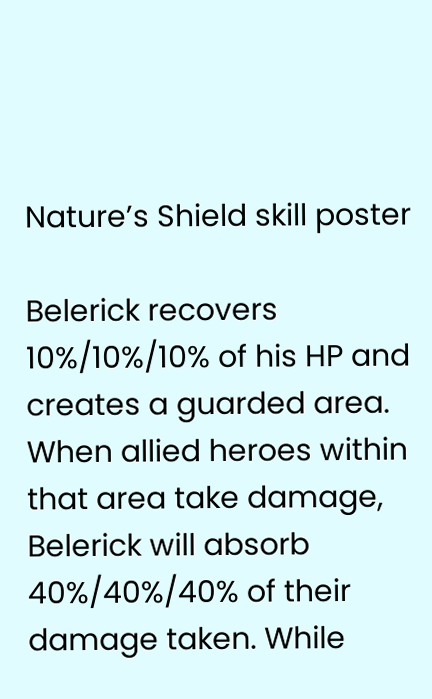Nature’s Shield skill poster

Belerick recovers 10%/10%/10% of his HP and creates a guarded area. When allied heroes within that area take damage, Belerick will absorb 40%/40%/40% of their damage taken. While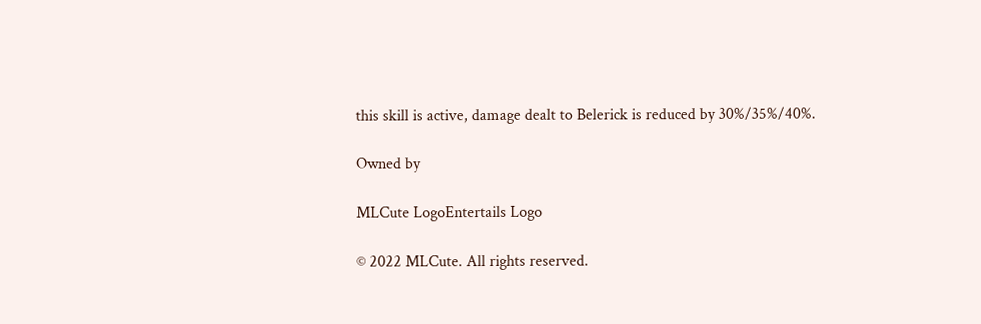this skill is active, damage dealt to Belerick is reduced by 30%/35%/40%.

Owned by

MLCute LogoEntertails Logo

© 2022 MLCute. All rights reserved.